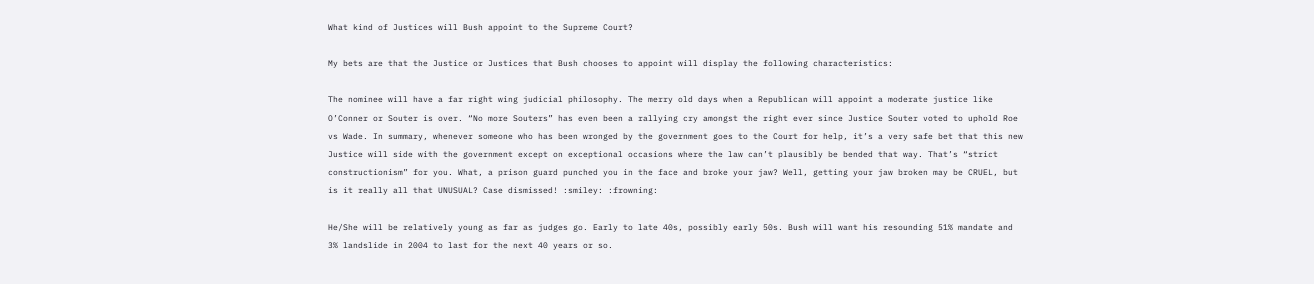What kind of Justices will Bush appoint to the Supreme Court?

My bets are that the Justice or Justices that Bush chooses to appoint will display the following characteristics:

The nominee will have a far right wing judicial philosophy. The merry old days when a Republican will appoint a moderate justice like O’Conner or Souter is over. “No more Souters” has even been a rallying cry amongst the right ever since Justice Souter voted to uphold Roe vs Wade. In summary, whenever someone who has been wronged by the government goes to the Court for help, it’s a very safe bet that this new Justice will side with the government except on exceptional occasions where the law can’t plausibly be bended that way. That’s “strict constructionism” for you. What, a prison guard punched you in the face and broke your jaw? Well, getting your jaw broken may be CRUEL, but is it really all that UNUSUAL? Case dismissed! :smiley: :frowning:

He/She will be relatively young as far as judges go. Early to late 40s, possibly early 50s. Bush will want his resounding 51% mandate and 3% landslide in 2004 to last for the next 40 years or so.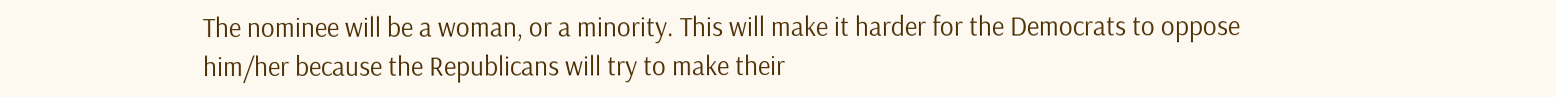The nominee will be a woman, or a minority. This will make it harder for the Democrats to oppose him/her because the Republicans will try to make their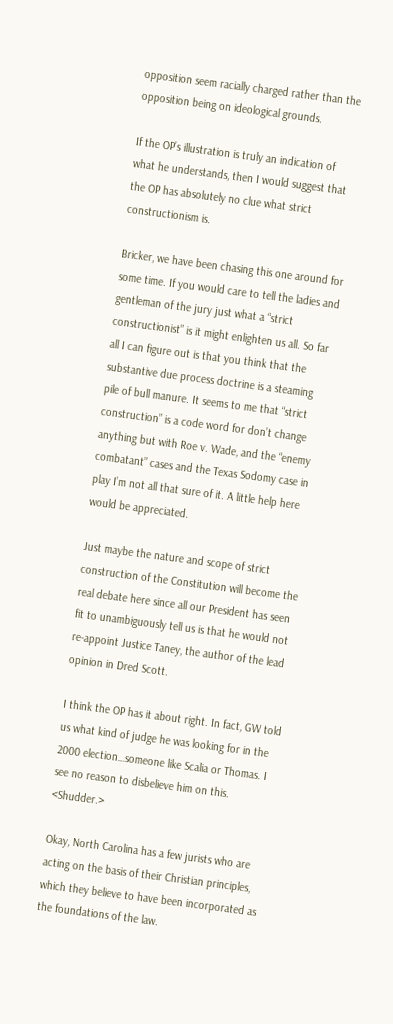opposition seem racially charged rather than the opposition being on ideological grounds.

If the OP’s illustration is truly an indication of what he understands, then I would suggest that the OP has absolutely no clue what strict constructionism is.

Bricker, we have been chasing this one around for some time. If you would care to tell the ladies and gentleman of the jury just what a “strict constructionist” is it might enlighten us all. So far all I can figure out is that you think that the substantive due process doctrine is a steaming pile of bull manure. It seems to me that “strict construction” is a code word for don’t change anything but with Roe v. Wade, and the “enemy combatant” cases and the Texas Sodomy case in play I’m not all that sure of it. A little help here would be appreciated.

Just maybe the nature and scope of strict construction of the Constitution will become the real debate here since all our President has seen fit to unambiguously tell us is that he would not re-appoint Justice Taney, the author of the lead opinion in Dred Scott.

I think the OP has it about right. In fact, GW told us what kind of judge he was looking for in the 2000 election…someone like Scalia or Thomas. I see no reason to disbelieve him on this. <Shudder.>

Okay, North Carolina has a few jurists who are acting on the basis of their Christian principles, which they believe to have been incorporated as the foundations of the law.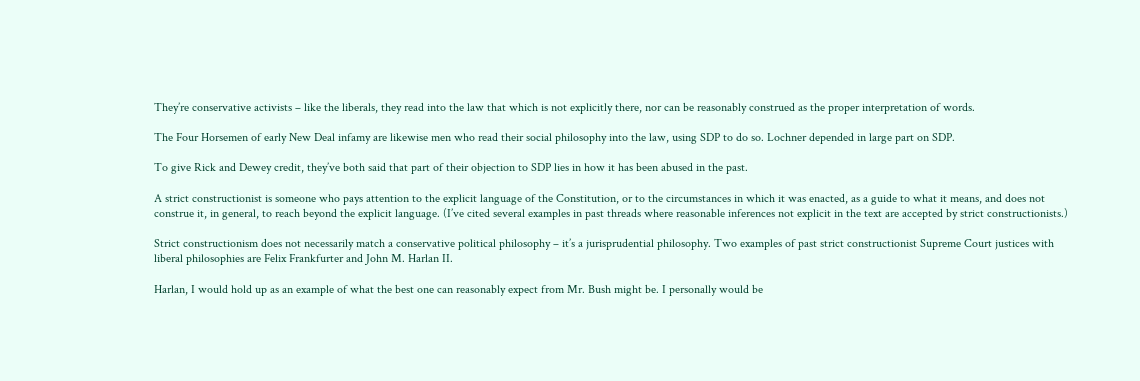They’re conservative activists – like the liberals, they read into the law that which is not explicitly there, nor can be reasonably construed as the proper interpretation of words.

The Four Horsemen of early New Deal infamy are likewise men who read their social philosophy into the law, using SDP to do so. Lochner depended in large part on SDP.

To give Rick and Dewey credit, they’ve both said that part of their objection to SDP lies in how it has been abused in the past.

A strict constructionist is someone who pays attention to the explicit language of the Constitution, or to the circumstances in which it was enacted, as a guide to what it means, and does not construe it, in general, to reach beyond the explicit language. (I’ve cited several examples in past threads where reasonable inferences not explicit in the text are accepted by strict constructionists.)

Strict constructionism does not necessarily match a conservative political philosophy – it’s a jurisprudential philosophy. Two examples of past strict constructionist Supreme Court justices with liberal philosophies are Felix Frankfurter and John M. Harlan II.

Harlan, I would hold up as an example of what the best one can reasonably expect from Mr. Bush might be. I personally would be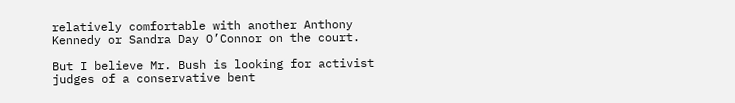relatively comfortable with another Anthony Kennedy or Sandra Day O’Connor on the court.

But I believe Mr. Bush is looking for activist judges of a conservative bent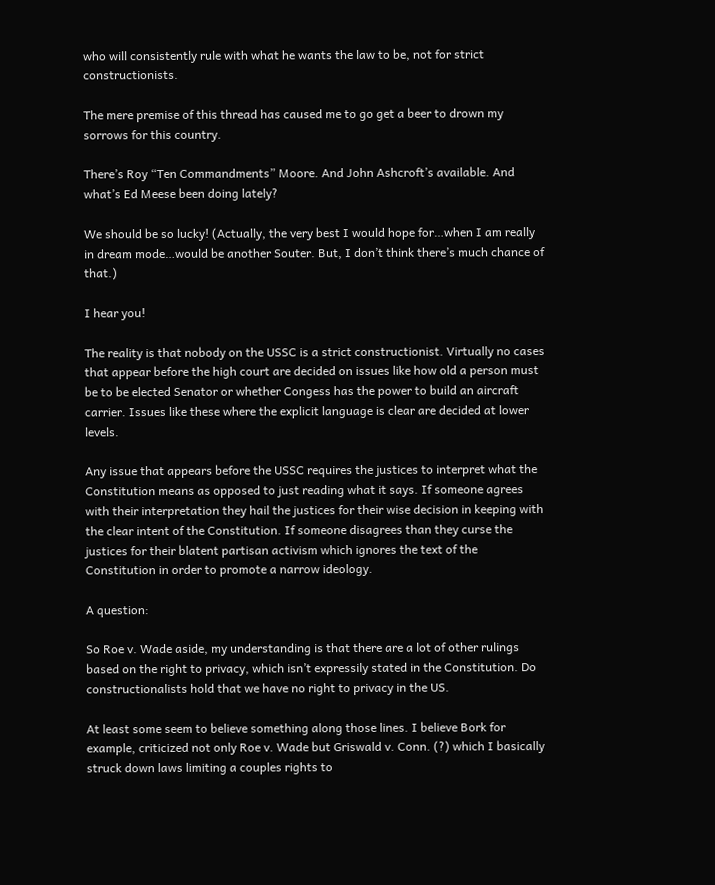who will consistently rule with what he wants the law to be, not for strict constructionists.

The mere premise of this thread has caused me to go get a beer to drown my sorrows for this country.

There’s Roy “Ten Commandments” Moore. And John Ashcroft’s available. And what’s Ed Meese been doing lately?

We should be so lucky! (Actually, the very best I would hope for…when I am really in dream mode…would be another Souter. But, I don’t think there’s much chance of that.)

I hear you!

The reality is that nobody on the USSC is a strict constructionist. Virtually no cases that appear before the high court are decided on issues like how old a person must be to be elected Senator or whether Congess has the power to build an aircraft carrier. Issues like these where the explicit language is clear are decided at lower levels.

Any issue that appears before the USSC requires the justices to interpret what the Constitution means as opposed to just reading what it says. If someone agrees with their interpretation they hail the justices for their wise decision in keeping with the clear intent of the Constitution. If someone disagrees than they curse the justices for their blatent partisan activism which ignores the text of the Constitution in order to promote a narrow ideology.

A question:

So Roe v. Wade aside, my understanding is that there are a lot of other rulings based on the right to privacy, which isn’t expressily stated in the Constitution. Do constructionalists hold that we have no right to privacy in the US.

At least some seem to believe something along those lines. I believe Bork for example, criticized not only Roe v. Wade but Griswald v. Conn. (?) which I basically struck down laws limiting a couples rights to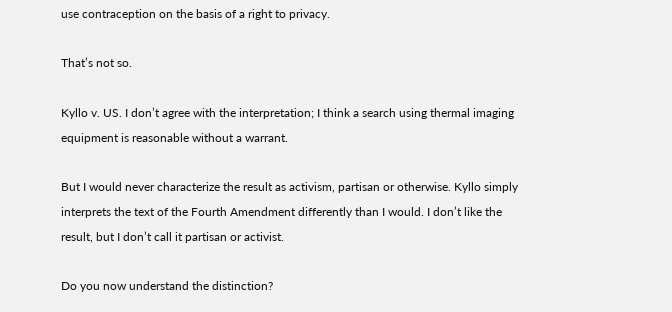use contraception on the basis of a right to privacy.

That’s not so.

Kyllo v. US. I don’t agree with the interpretation; I think a search using thermal imaging equipment is reasonable without a warrant.

But I would never characterize the result as activism, partisan or otherwise. Kyllo simply interprets the text of the Fourth Amendment differently than I would. I don’t like the result, but I don’t call it partisan or activist.

Do you now understand the distinction?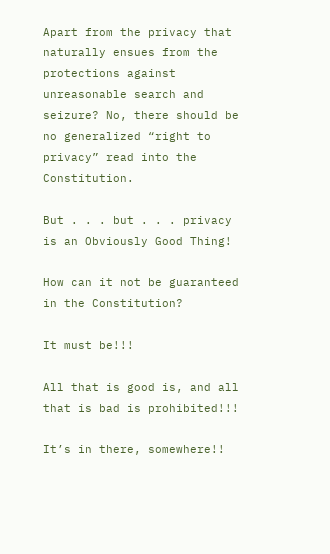Apart from the privacy that naturally ensues from the protections against unreasonable search and seizure? No, there should be no generalized “right to privacy” read into the Constitution.

But . . . but . . . privacy is an Obviously Good Thing!

How can it not be guaranteed in the Constitution?

It must be!!!

All that is good is, and all that is bad is prohibited!!!

It’s in there, somewhere!!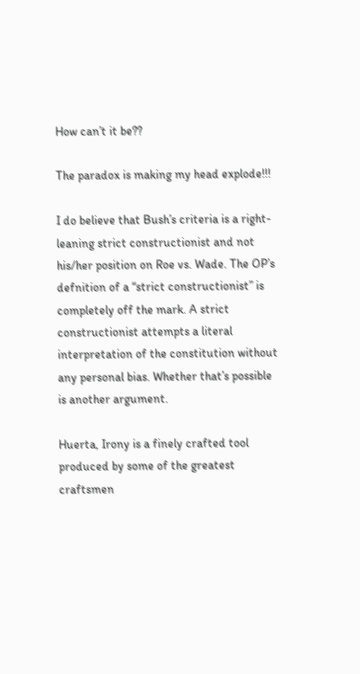How can’t it be??

The paradox is making my head explode!!!

I do believe that Bush’s criteria is a right-leaning strict constructionist and not his/her position on Roe vs. Wade. The OP’s defnition of a “strict constructionist” is completely off the mark. A strict constructionist attempts a literal interpretation of the constitution without any personal bias. Whether that’s possible is another argument.

Huerta, Irony is a finely crafted tool produced by some of the greatest craftsmen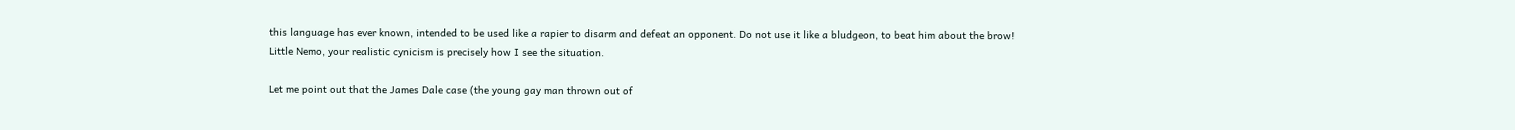this language has ever known, intended to be used like a rapier to disarm and defeat an opponent. Do not use it like a bludgeon, to beat him about the brow!
Little Nemo, your realistic cynicism is precisely how I see the situation.

Let me point out that the James Dale case (the young gay man thrown out of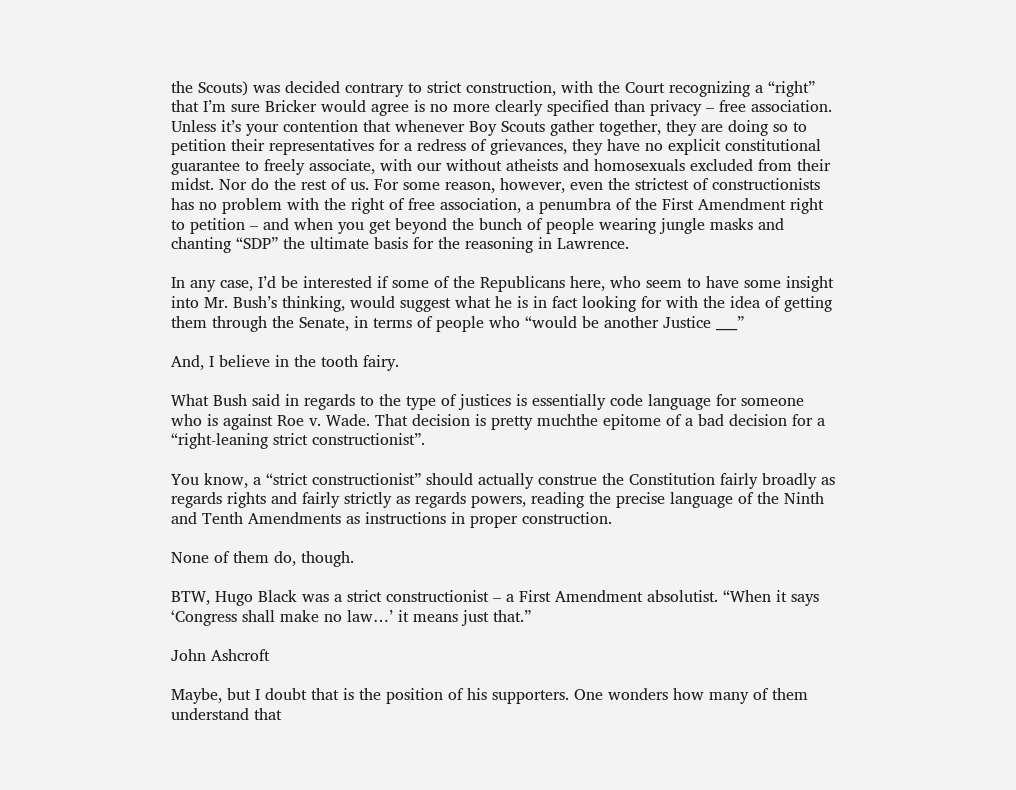the Scouts) was decided contrary to strict construction, with the Court recognizing a “right” that I’m sure Bricker would agree is no more clearly specified than privacy – free association. Unless it’s your contention that whenever Boy Scouts gather together, they are doing so to petition their representatives for a redress of grievances, they have no explicit constitutional guarantee to freely associate, with our without atheists and homosexuals excluded from their midst. Nor do the rest of us. For some reason, however, even the strictest of constructionists has no problem with the right of free association, a penumbra of the First Amendment right to petition – and when you get beyond the bunch of people wearing jungle masks and chanting “SDP” the ultimate basis for the reasoning in Lawrence.

In any case, I’d be interested if some of the Republicans here, who seem to have some insight into Mr. Bush’s thinking, would suggest what he is in fact looking for with the idea of getting them through the Senate, in terms of people who “would be another Justice ___”

And, I believe in the tooth fairy.

What Bush said in regards to the type of justices is essentially code language for someone who is against Roe v. Wade. That decision is pretty muchthe epitome of a bad decision for a “right-leaning strict constructionist”.

You know, a “strict constructionist” should actually construe the Constitution fairly broadly as regards rights and fairly strictly as regards powers, reading the precise language of the Ninth and Tenth Amendments as instructions in proper construction.

None of them do, though.

BTW, Hugo Black was a strict constructionist – a First Amendment absolutist. “When it says ‘Congress shall make no law…’ it means just that.”

John Ashcroft

Maybe, but I doubt that is the position of his supporters. One wonders how many of them understand that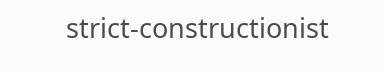strict-constructionist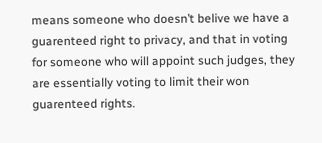means someone who doesn’t belive we have a guarenteed right to privacy, and that in voting for someone who will appoint such judges, they are essentially voting to limit their won guarenteed rights.